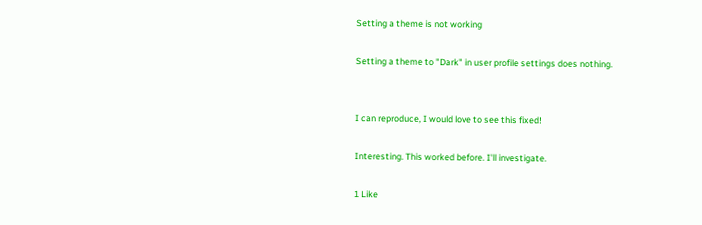Setting a theme is not working

Setting a theme to "Dark" in user profile settings does nothing.


I can reproduce, I would love to see this fixed!

Interesting. This worked before. I'll investigate.

1 Like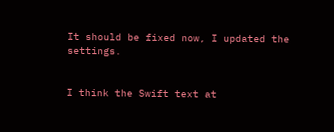It should be fixed now, I updated the settings.


I think the Swift text at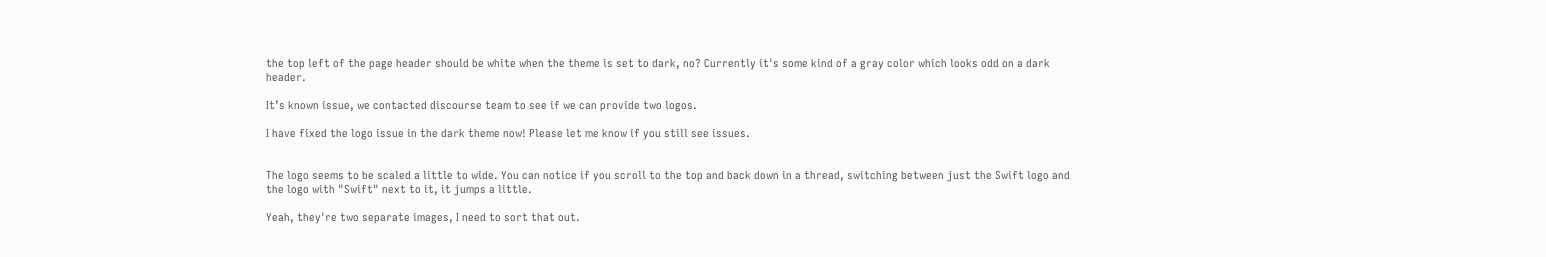the top left of the page header should be white when the theme is set to dark, no? Currently it's some kind of a gray color which looks odd on a dark header.

It’s known issue, we contacted discourse team to see if we can provide two logos.

I have fixed the logo issue in the dark theme now! Please let me know if you still see issues.


The logo seems to be scaled a little to wide. You can notice if you scroll to the top and back down in a thread, switching between just the Swift logo and the logo with "Swift" next to it, it jumps a little.

Yeah, they're two separate images, I need to sort that out.